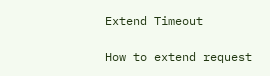Extend Timeout

How to extend request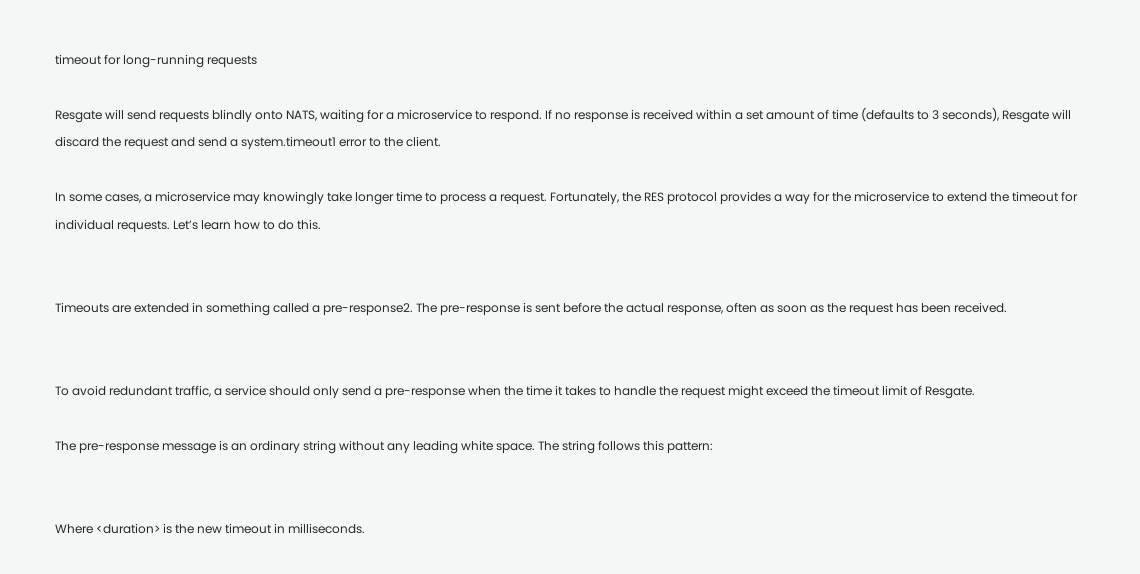timeout for long-running requests

Resgate will send requests blindly onto NATS, waiting for a microservice to respond. If no response is received within a set amount of time (defaults to 3 seconds), Resgate will discard the request and send a system.timeout1 error to the client.

In some cases, a microservice may knowingly take longer time to process a request. Fortunately, the RES protocol provides a way for the microservice to extend the timeout for individual requests. Let’s learn how to do this.


Timeouts are extended in something called a pre-response2. The pre-response is sent before the actual response, often as soon as the request has been received.


To avoid redundant traffic, a service should only send a pre-response when the time it takes to handle the request might exceed the timeout limit of Resgate.

The pre-response message is an ordinary string without any leading white space. The string follows this pattern:


Where <duration> is the new timeout in milliseconds.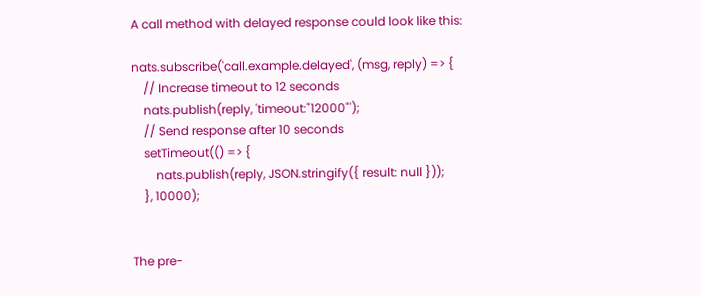A call method with delayed response could look like this:

nats.subscribe('call.example.delayed', (msg, reply) => {
    // Increase timeout to 12 seconds
    nats.publish(reply, 'timeout:"12000"');
    // Send response after 10 seconds
    setTimeout(() => {
        nats.publish(reply, JSON.stringify({ result: null }));
    }, 10000);


The pre-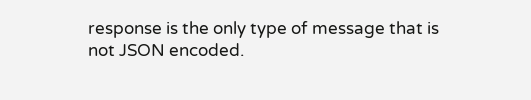response is the only type of message that is not JSON encoded.